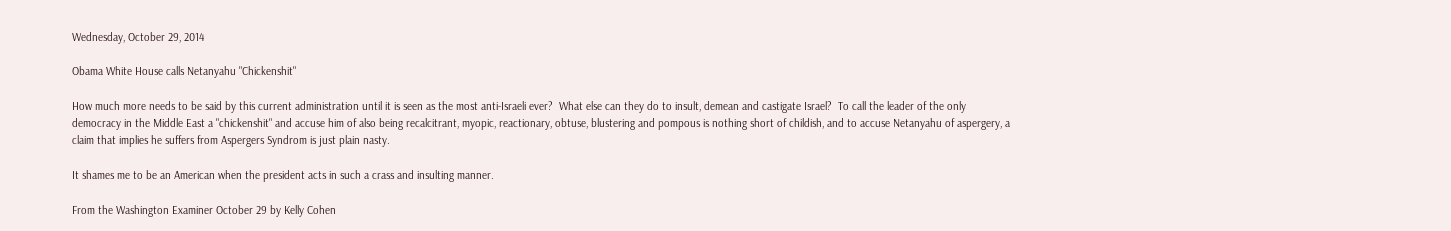Wednesday, October 29, 2014

Obama White House calls Netanyahu "Chickenshit"

How much more needs to be said by this current administration until it is seen as the most anti-Israeli ever?  What else can they do to insult, demean and castigate Israel?  To call the leader of the only democracy in the Middle East a "chickenshit" and accuse him of also being recalcitrant, myopic, reactionary, obtuse, blustering and pompous is nothing short of childish, and to accuse Netanyahu of aspergery, a claim that implies he suffers from Aspergers Syndrom is just plain nasty.

It shames me to be an American when the president acts in such a crass and insulting manner.

From the Washington Examiner October 29 by Kelly Cohen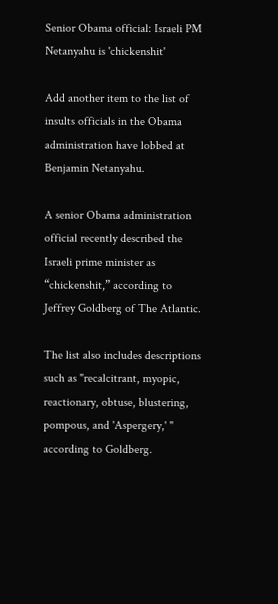Senior Obama official: Israeli PM Netanyahu is 'chickenshit'

Add another item to the list of insults officials in the Obama administration have lobbed at Benjamin Netanyahu.

A senior Obama administration official recently described the Israeli prime minister as “chickenshit,” according to Jeffrey Goldberg of The Atlantic.

The list also includes descriptions such as "recalcitrant, myopic, reactionary, obtuse, blustering, pompous, and 'Aspergery,' " according to Goldberg.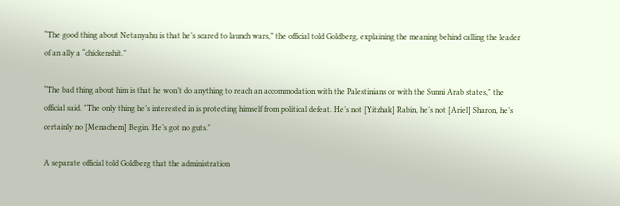“The good thing about Netanyahu is that he’s scared to launch wars,” the official told Goldberg, explaining the meaning behind calling the leader of an ally a “chickenshit.”

“The bad thing about him is that he won’t do anything to reach an accommodation with the Palestinians or with the Sunni Arab states," the official said. "The only thing he’s interested in is protecting himself from political defeat. He’s not [Yitzhak] Rabin, he’s not [Ariel] Sharon, he’s certainly no [Menachem] Begin. He’s got no guts."

A separate official told Goldberg that the administration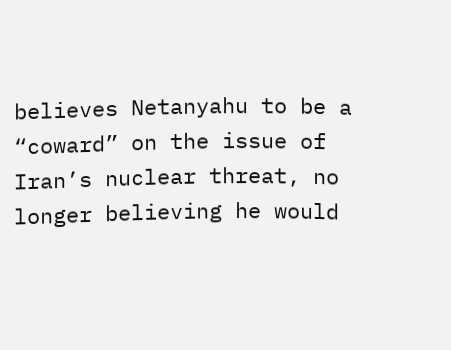believes Netanyahu to be a “coward” on the issue of Iran’s nuclear threat, no longer believing he would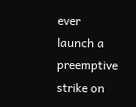ever launch a preemptive strike on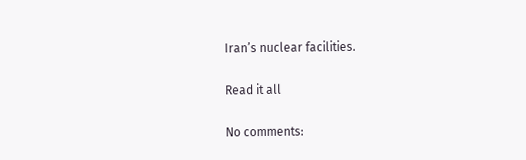Iran’s nuclear facilities.

Read it all

No comments: